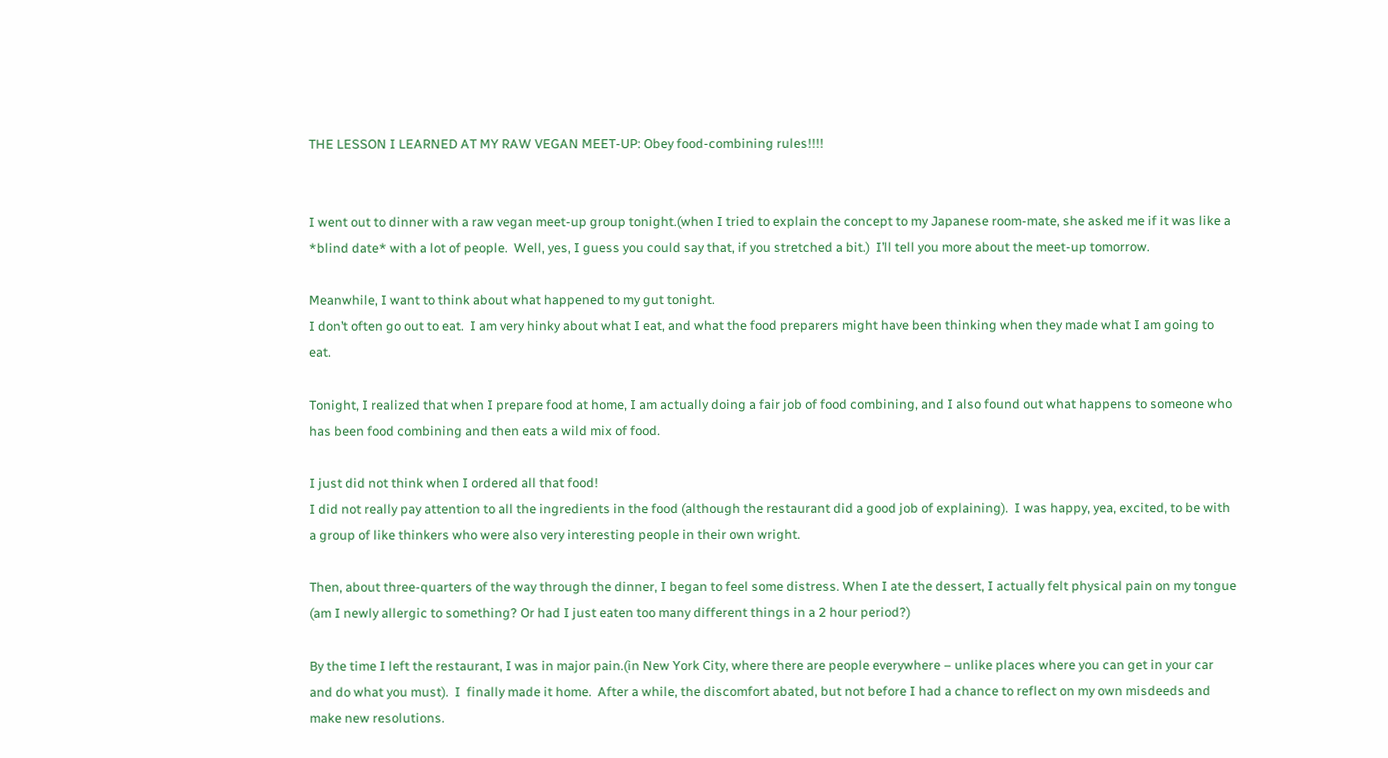THE LESSON I LEARNED AT MY RAW VEGAN MEET-UP: Obey food-combining rules!!!!


I went out to dinner with a raw vegan meet-up group tonight.(when I tried to explain the concept to my Japanese room-mate, she asked me if it was like a *blind date* with a lot of people.  Well, yes, I guess you could say that, if you stretched a bit.)  I’ll tell you more about the meet-up tomorrow.

Meanwhile, I want to think about what happened to my gut tonight.
I don’t often go out to eat.  I am very hinky about what I eat, and what the food preparers might have been thinking when they made what I am going to eat.

Tonight, I realized that when I prepare food at home, I am actually doing a fair job of food combining, and I also found out what happens to someone who has been food combining and then eats a wild mix of food.

I just did not think when I ordered all that food!
I did not really pay attention to all the ingredients in the food (although the restaurant did a good job of explaining).  I was happy, yea, excited, to be with a group of like thinkers who were also very interesting people in their own wright.

Then, about three-quarters of the way through the dinner, I began to feel some distress. When I ate the dessert, I actually felt physical pain on my tongue (am I newly allergic to something? Or had I just eaten too many different things in a 2 hour period?)

By the time I left the restaurant, I was in major pain.(in New York City, where there are people everywhere – unlike places where you can get in your car and do what you must).  I  finally made it home.  After a while, the discomfort abated, but not before I had a chance to reflect on my own misdeeds and make new resolutions.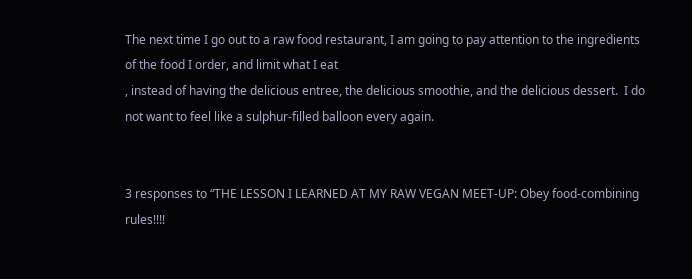The next time I go out to a raw food restaurant, I am going to pay attention to the ingredients of the food I order, and limit what I eat
, instead of having the delicious entree, the delicious smoothie, and the delicious dessert.  I do not want to feel like a sulphur-filled balloon every again.


3 responses to “THE LESSON I LEARNED AT MY RAW VEGAN MEET-UP: Obey food-combining rules!!!!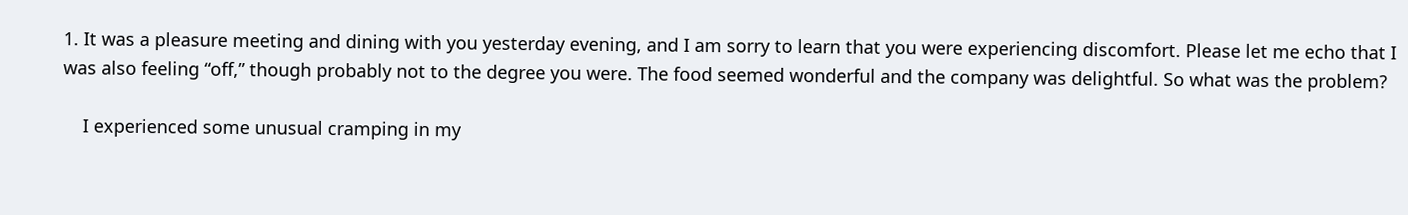1. It was a pleasure meeting and dining with you yesterday evening, and I am sorry to learn that you were experiencing discomfort. Please let me echo that I was also feeling “off,” though probably not to the degree you were. The food seemed wonderful and the company was delightful. So what was the problem?

    I experienced some unusual cramping in my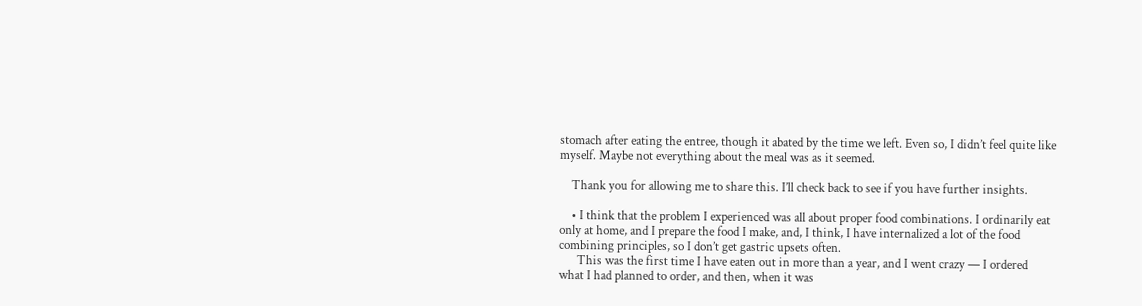stomach after eating the entree, though it abated by the time we left. Even so, I didn’t feel quite like myself. Maybe not everything about the meal was as it seemed.

    Thank you for allowing me to share this. I’ll check back to see if you have further insights.

    • I think that the problem I experienced was all about proper food combinations. I ordinarily eat only at home, and I prepare the food I make, and, I think, I have internalized a lot of the food combining principles, so I don’t get gastric upsets often.
      This was the first time I have eaten out in more than a year, and I went crazy — I ordered what I had planned to order, and then, when it was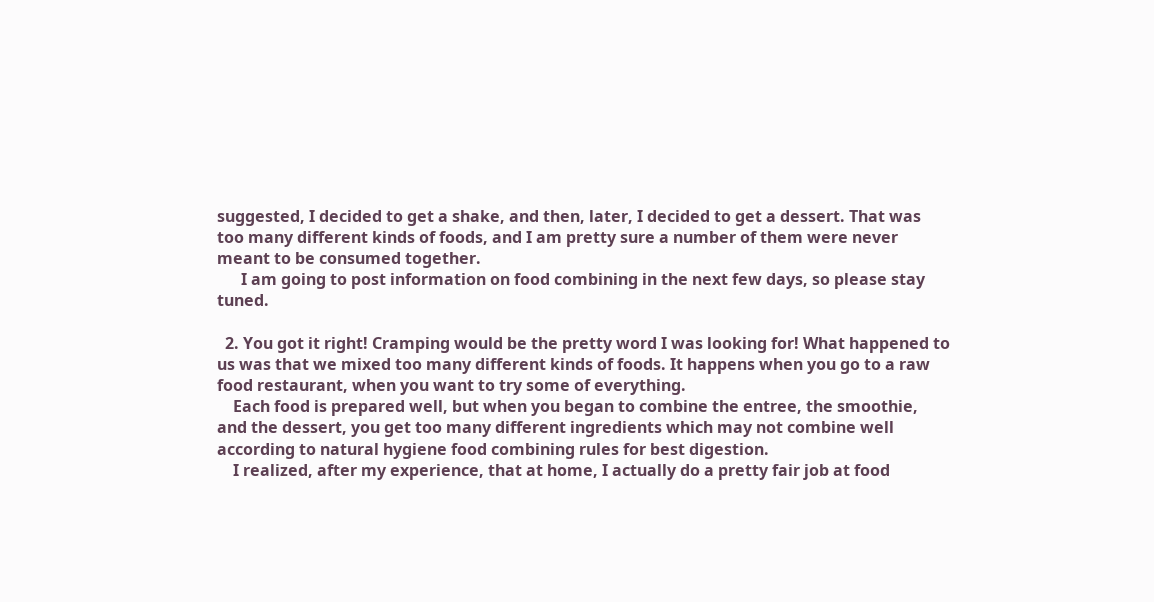suggested, I decided to get a shake, and then, later, I decided to get a dessert. That was too many different kinds of foods, and I am pretty sure a number of them were never meant to be consumed together.
      I am going to post information on food combining in the next few days, so please stay tuned.

  2. You got it right! Cramping would be the pretty word I was looking for! What happened to us was that we mixed too many different kinds of foods. It happens when you go to a raw food restaurant, when you want to try some of everything.
    Each food is prepared well, but when you began to combine the entree, the smoothie, and the dessert, you get too many different ingredients which may not combine well according to natural hygiene food combining rules for best digestion.
    I realized, after my experience, that at home, I actually do a pretty fair job at food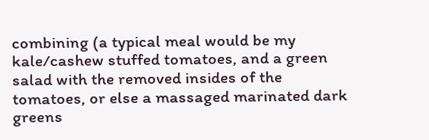combining (a typical meal would be my kale/cashew stuffed tomatoes, and a green salad with the removed insides of the tomatoes, or else a massaged marinated dark greens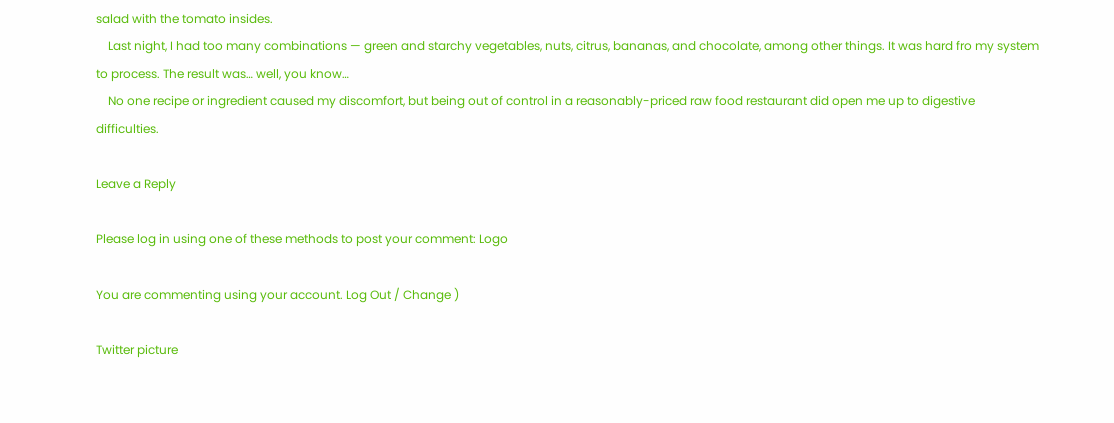salad with the tomato insides.
    Last night, I had too many combinations — green and starchy vegetables, nuts, citrus, bananas, and chocolate, among other things. It was hard fro my system to process. The result was… well, you know…
    No one recipe or ingredient caused my discomfort, but being out of control in a reasonably-priced raw food restaurant did open me up to digestive difficulties.

Leave a Reply

Please log in using one of these methods to post your comment: Logo

You are commenting using your account. Log Out / Change )

Twitter picture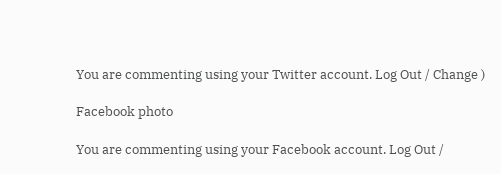You are commenting using your Twitter account. Log Out / Change )

Facebook photo

You are commenting using your Facebook account. Log Out /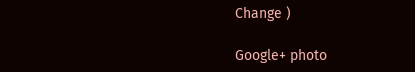Change )

Google+ photo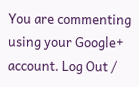You are commenting using your Google+ account. Log Out /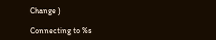Change )

Connecting to %s